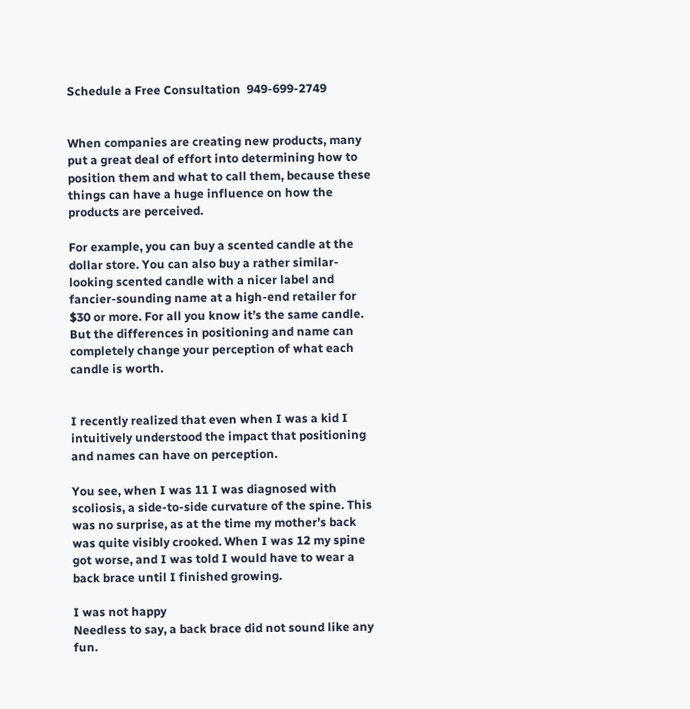Schedule a Free Consultation  949-699-2749


When companies are creating new products, many put a great deal of effort into determining how to position them and what to call them, because these things can have a huge influence on how the products are perceived.

For example, you can buy a scented candle at the dollar store. You can also buy a rather similar-looking scented candle with a nicer label and fancier-sounding name at a high-end retailer for $30 or more. For all you know it’s the same candle. But the differences in positioning and name can completely change your perception of what each candle is worth.


I recently realized that even when I was a kid I intuitively understood the impact that positioning and names can have on perception.

You see, when I was 11 I was diagnosed with scoliosis, a side-to-side curvature of the spine. This was no surprise, as at the time my mother’s back was quite visibly crooked. When I was 12 my spine got worse, and I was told I would have to wear a back brace until I finished growing.

I was not happy
Needless to say, a back brace did not sound like any fun.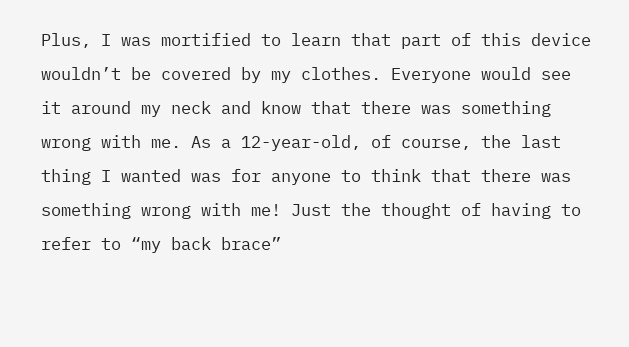Plus, I was mortified to learn that part of this device wouldn’t be covered by my clothes. Everyone would see it around my neck and know that there was something wrong with me. As a 12-year-old, of course, the last thing I wanted was for anyone to think that there was something wrong with me! Just the thought of having to refer to “my back brace”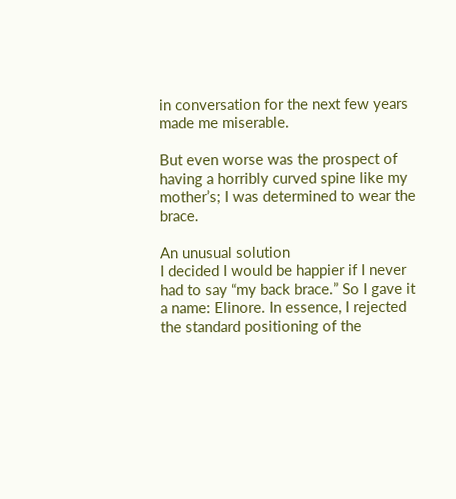in conversation for the next few years made me miserable.

But even worse was the prospect of having a horribly curved spine like my mother’s; I was determined to wear the brace.

An unusual solution
I decided I would be happier if I never had to say “my back brace.” So I gave it a name: Elinore. In essence, I rejected the standard positioning of the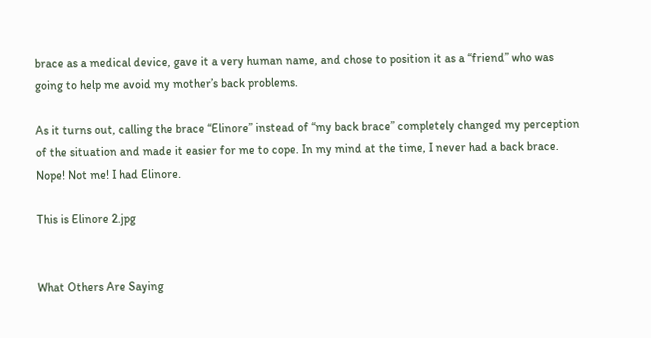brace as a medical device, gave it a very human name, and chose to position it as a “friend” who was going to help me avoid my mother’s back problems.

As it turns out, calling the brace “Elinore” instead of “my back brace” completely changed my perception of the situation and made it easier for me to cope. In my mind at the time, I never had a back brace. Nope! Not me! I had Elinore.

This is Elinore 2.jpg


What Others Are Saying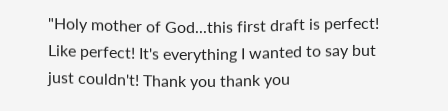"Holy mother of God...this first draft is perfect! Like perfect! It's everything I wanted to say but just couldn't! Thank you thank you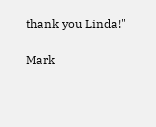thank you Linda!"

Mark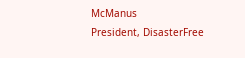McManus
President, DisasterFree